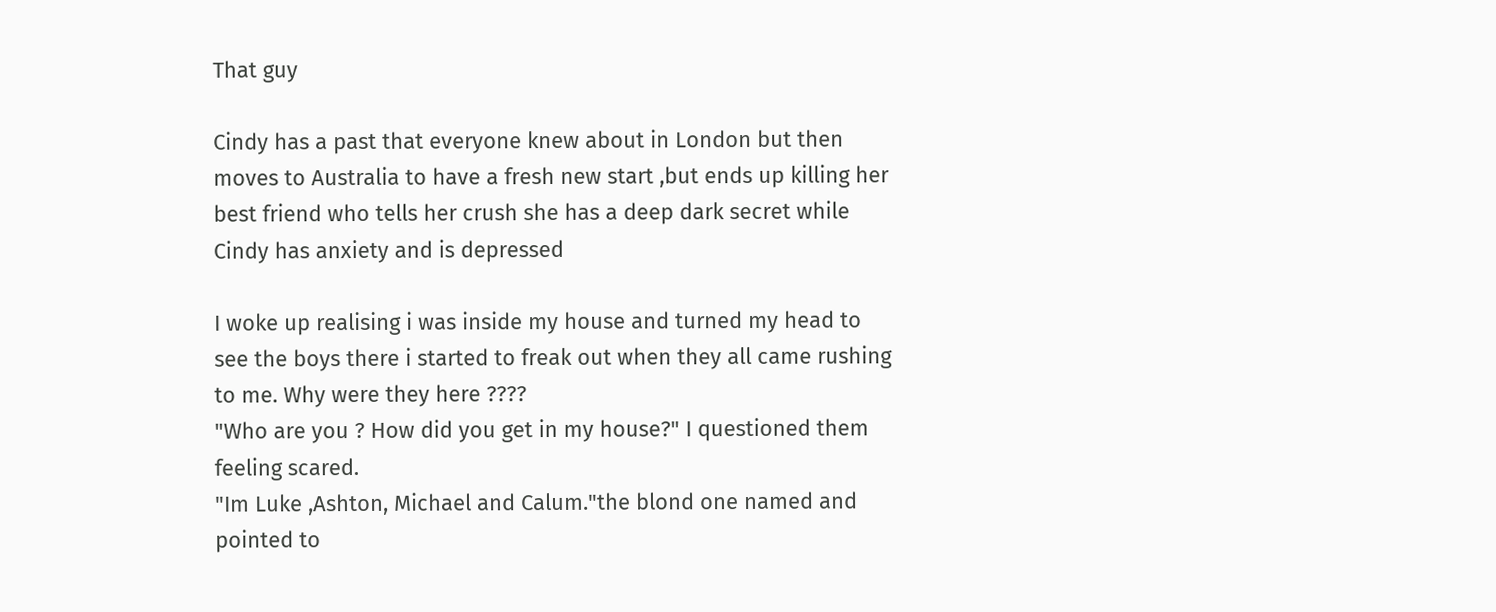That guy

Cindy has a past that everyone knew about in London but then moves to Australia to have a fresh new start ,but ends up killing her best friend who tells her crush she has a deep dark secret while Cindy has anxiety and is depressed

I woke up realising i was inside my house and turned my head to see the boys there i started to freak out when they all came rushing to me. Why were they here ????
"Who are you ? How did you get in my house?" I questioned them feeling scared.
"Im Luke ,Ashton, Michael and Calum."the blond one named and pointed to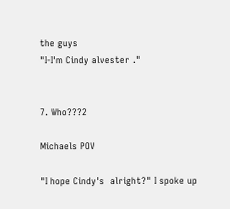the guys
"I-I'm Cindy alvester ."


7. Who???2

Michaels POV

"I hope Cindy's  alright?" I spoke up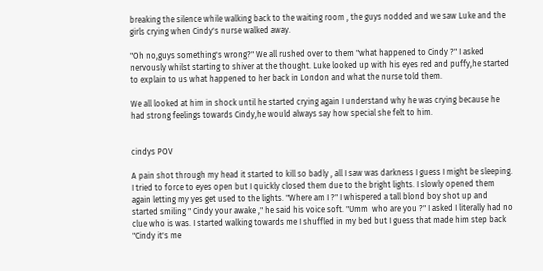breaking the silence while walking back to the waiting room , the guys nodded and we saw Luke and the girls crying when Cindy's nurse walked away.

"Oh no,guys something's wrong?" We all rushed over to them "what happened to Cindy ?" I asked nervously whilst starting to shiver at the thought. Luke looked up with his eyes red and puffy,he started to explain to us what happened to her back in London and what the nurse told them.

We all looked at him in shock until he started crying again I understand why he was crying because he had strong feelings towards Cindy,he would always say how special she felt to him.


cindys POV

A pain shot through my head it started to kill so badly , all I saw was darkness I guess I might be sleeping. I tried to force to eyes open but I quickly closed them due to the bright lights. I slowly opened them again letting my yes get used to the lights. "Where am I ?" I whispered a tall blond boy shot up and started smiling " Cindy your awake ," he said his voice soft. "Umm  who are you ?" I asked I literally had no clue who is was. I started walking towards me I shuffled in my bed but I guess that made him step back "Cindy it's me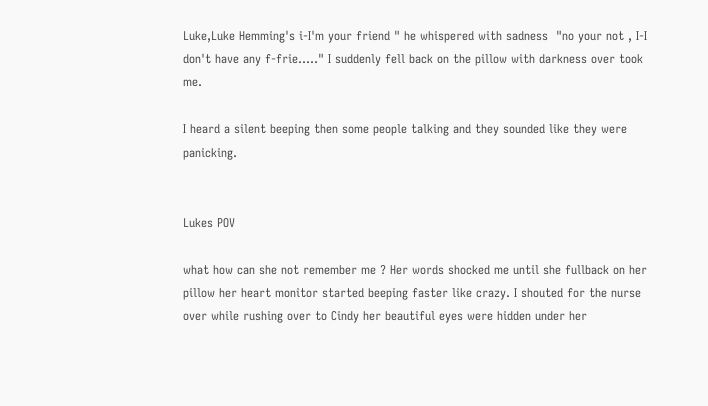Luke,Luke Hemming's i-I'm your friend " he whispered with sadness  "no your not , I-I don't have any f-frie....." I suddenly fell back on the pillow with darkness over took me.

I heard a silent beeping then some people talking and they sounded like they were panicking.


Lukes POV

what how can she not remember me ? Her words shocked me until she fullback on her pillow her heart monitor started beeping faster like crazy. I shouted for the nurse over while rushing over to Cindy her beautiful eyes were hidden under her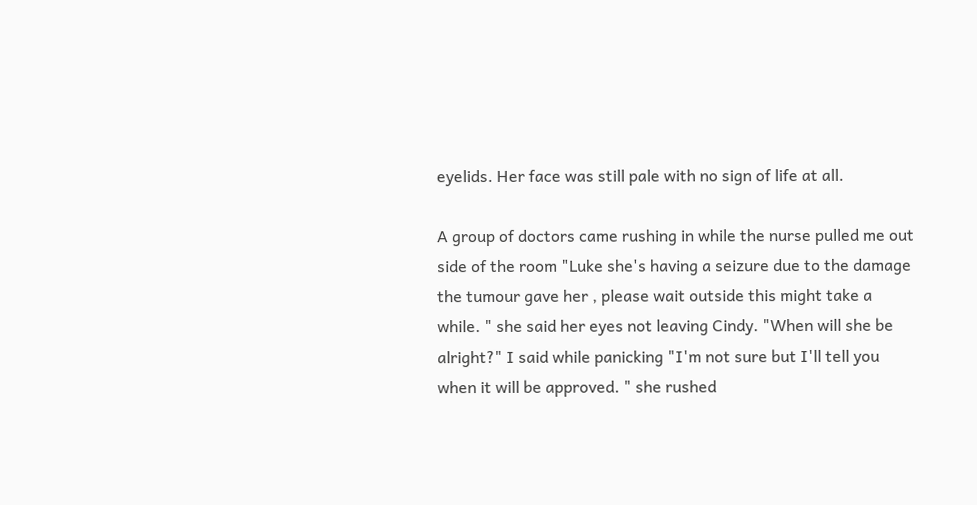eyelids. Her face was still pale with no sign of life at all.

A group of doctors came rushing in while the nurse pulled me out side of the room "Luke she's having a seizure due to the damage the tumour gave her , please wait outside this might take a while. " she said her eyes not leaving Cindy. "When will she be alright?" I said while panicking "I'm not sure but I'll tell you when it will be approved. " she rushed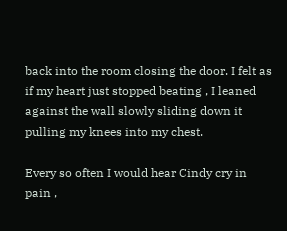back into the room closing the door. I felt as if my heart just stopped beating , I leaned against the wall slowly sliding down it pulling my knees into my chest.

Every so often I would hear Cindy cry in pain ,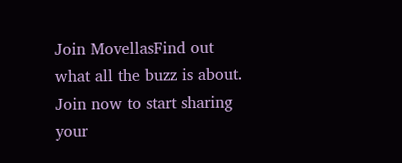Join MovellasFind out what all the buzz is about. Join now to start sharing your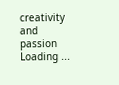creativity and passion
Loading ...